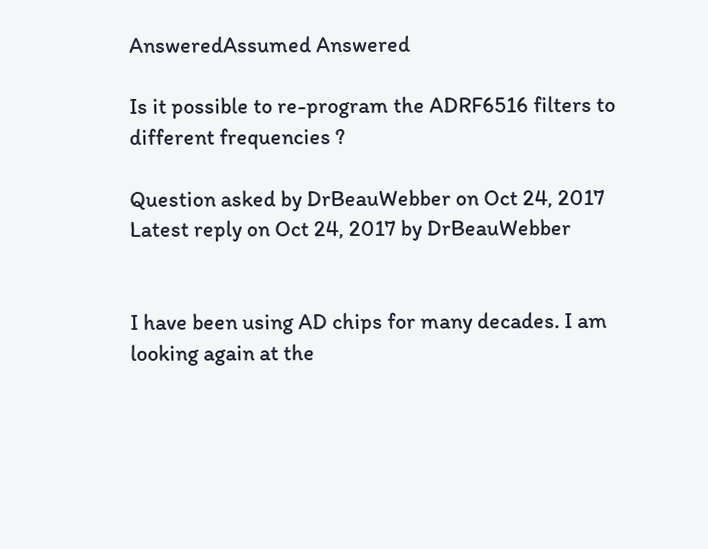AnsweredAssumed Answered

Is it possible to re-program the ADRF6516 filters to different frequencies ?

Question asked by DrBeauWebber on Oct 24, 2017
Latest reply on Oct 24, 2017 by DrBeauWebber


I have been using AD chips for many decades. I am looking again at the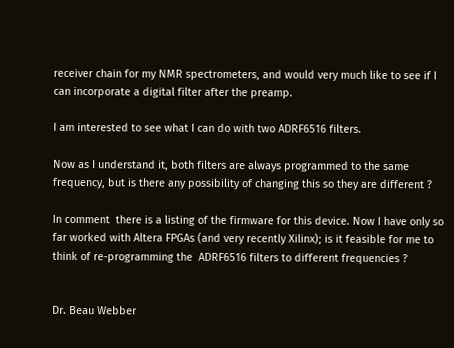receiver chain for my NMR spectrometers, and would very much like to see if I can incorporate a digital filter after the preamp.

I am interested to see what I can do with two ADRF6516 filters.

Now as I understand it, both filters are always programmed to the same frequency, but is there any possibility of changing this so they are different ?

In comment  there is a listing of the firmware for this device. Now I have only so far worked with Altera FPGAs (and very recently Xilinx); is it feasible for me to think of re-programming the  ADRF6516 filters to different frequencies ?


Dr. Beau Webber